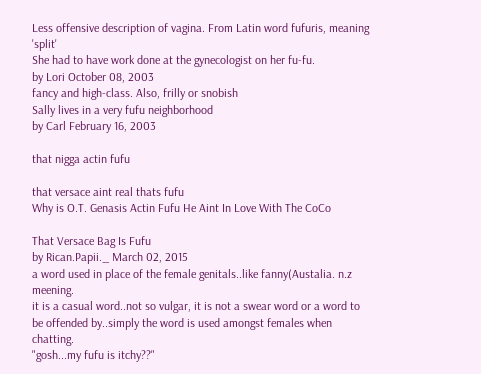Less offensive description of vagina. From Latin word fufuris, meaning 'split'
She had to have work done at the gynecologist on her fu-fu.
by Lori October 08, 2003
fancy and high-class. Also, frilly or snobish
Sally lives in a very fufu neighborhood
by Carl February 16, 2003

that nigga actin fufu

that versace aint real thats fufu
Why is O.T. Genasis Actin Fufu He Aint In Love With The CoCo

That Versace Bag Is Fufu
by Rican.Papii._ March 02, 2015
a word used in place of the female genitals..like fanny(Austalia. n.z meening.
it is a casual word..not so vulgar, it is not a swear word or a word to be offended by..simply the word is used amongst females when chatting.
"gosh...my fufu is itchy??"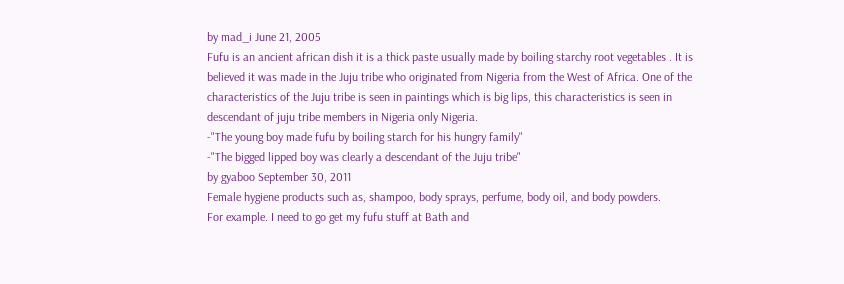by mad_i June 21, 2005
Fufu is an ancient african dish it is a thick paste usually made by boiling starchy root vegetables . It is believed it was made in the Juju tribe who originated from Nigeria from the West of Africa. One of the characteristics of the Juju tribe is seen in paintings which is big lips, this characteristics is seen in descendant of juju tribe members in Nigeria only Nigeria.
-"The young boy made fufu by boiling starch for his hungry family"
-"The bigged lipped boy was clearly a descendant of the Juju tribe"
by gyaboo September 30, 2011
Female hygiene products such as, shampoo, body sprays, perfume, body oil, and body powders.
For example. I need to go get my fufu stuff at Bath and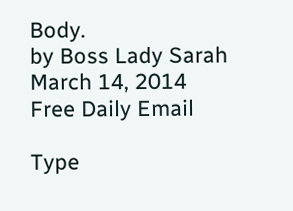Body.
by Boss Lady Sarah March 14, 2014
Free Daily Email

Type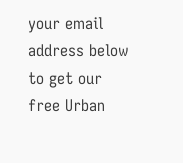your email address below to get our free Urban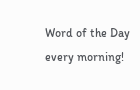Word of the Day every morning!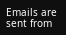Emails are sent from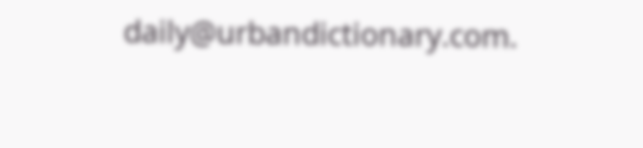daily@urbandictionary.com.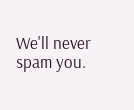We'll never spam you.